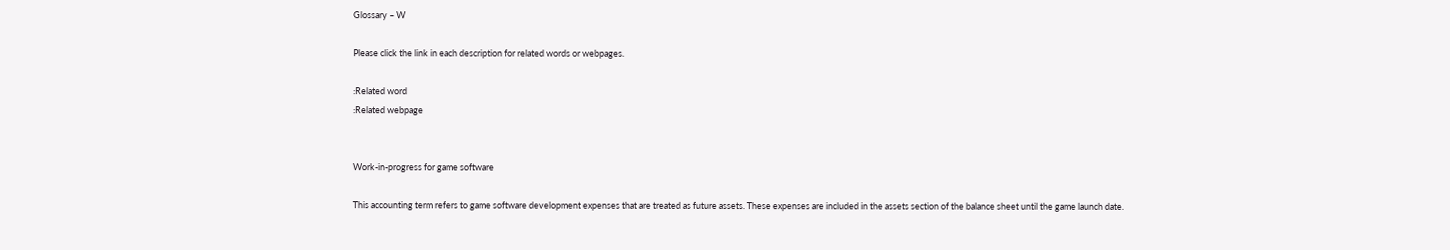Glossary – W

Please click the link in each description for related words or webpages.

:Related word
:Related webpage


Work-in-progress for game software

This accounting term refers to game software development expenses that are treated as future assets. These expenses are included in the assets section of the balance sheet until the game launch date.